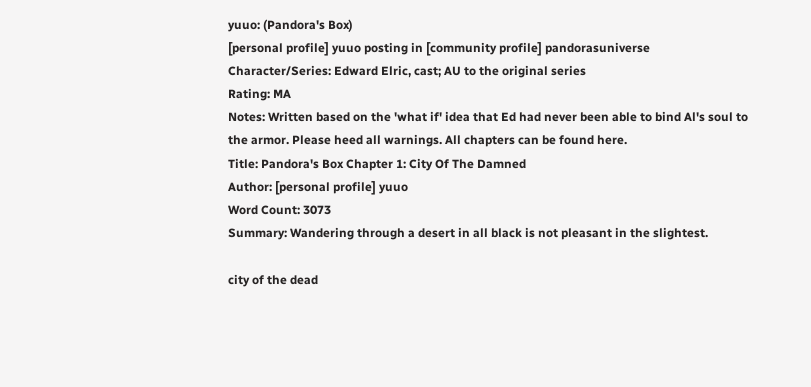yuuo: (Pandora's Box)
[personal profile] yuuo posting in [community profile] pandorasuniverse
Character/Series: Edward Elric, cast; AU to the original series
Rating: MA
Notes: Written based on the 'what if' idea that Ed had never been able to bind Al's soul to the armor. Please heed all warnings. All chapters can be found here.
Title: Pandora's Box Chapter 1: City Of The Damned
Author: [personal profile] yuuo
Word Count: 3073
Summary: Wandering through a desert in all black is not pleasant in the slightest.

city of the dead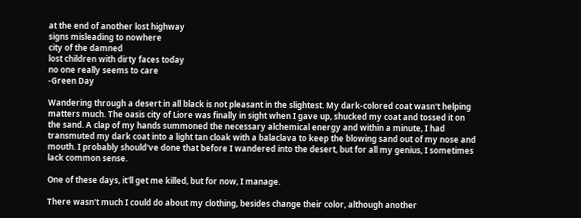at the end of another lost highway
signs misleading to nowhere
city of the damned
lost children with dirty faces today
no one really seems to care
-Green Day

Wandering through a desert in all black is not pleasant in the slightest. My dark-colored coat wasn't helping matters much. The oasis city of Liore was finally in sight when I gave up, shucked my coat and tossed it on the sand. A clap of my hands summoned the necessary alchemical energy and within a minute, I had transmuted my dark coat into a light tan cloak with a balaclava to keep the blowing sand out of my nose and mouth. I probably should've done that before I wandered into the desert, but for all my genius, I sometimes lack common sense.

One of these days, it'll get me killed, but for now, I manage.

There wasn't much I could do about my clothing, besides change their color, although another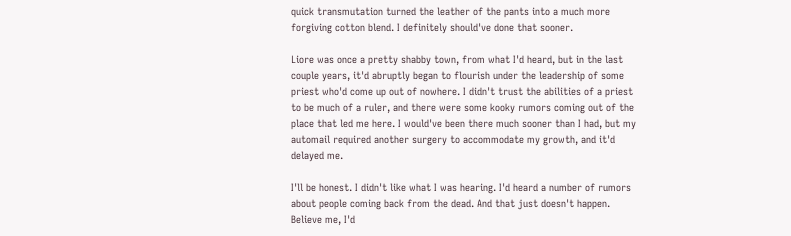quick transmutation turned the leather of the pants into a much more forgiving cotton blend. I definitely should've done that sooner.

Liore was once a pretty shabby town, from what I'd heard, but in the last couple years, it'd abruptly began to flourish under the leadership of some priest who'd come up out of nowhere. I didn't trust the abilities of a priest to be much of a ruler, and there were some kooky rumors coming out of the place that led me here. I would've been there much sooner than I had, but my automail required another surgery to accommodate my growth, and it'd delayed me.

I'll be honest. I didn't like what I was hearing. I'd heard a number of rumors about people coming back from the dead. And that just doesn't happen. Believe me, I'd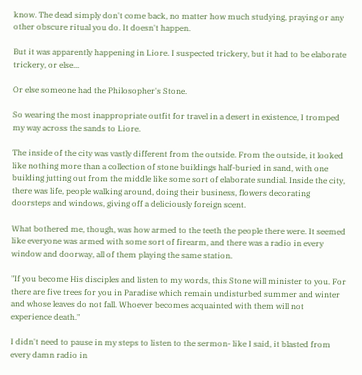know. The dead simply don't come back, no matter how much studying, praying or any other obscure ritual you do. It doesn't happen.

But it was apparently happening in Liore. I suspected trickery, but it had to be elaborate trickery, or else...

Or else someone had the Philosopher's Stone.

So wearing the most inappropriate outfit for travel in a desert in existence, I tromped my way across the sands to Liore.

The inside of the city was vastly different from the outside. From the outside, it looked like nothing more than a collection of stone buildings half-buried in sand, with one building jutting out from the middle like some sort of elaborate sundial. Inside the city, there was life, people walking around, doing their business, flowers decorating doorsteps and windows, giving off a deliciously foreign scent.

What bothered me, though, was how armed to the teeth the people there were. It seemed like everyone was armed with some sort of firearm, and there was a radio in every window and doorway, all of them playing the same station.

"If you become His disciples and listen to my words, this Stone will minister to you. For there are five trees for you in Paradise which remain undisturbed summer and winter and whose leaves do not fall. Whoever becomes acquainted with them will not experience death."

I didn't need to pause in my steps to listen to the sermon- like I said, it blasted from every damn radio in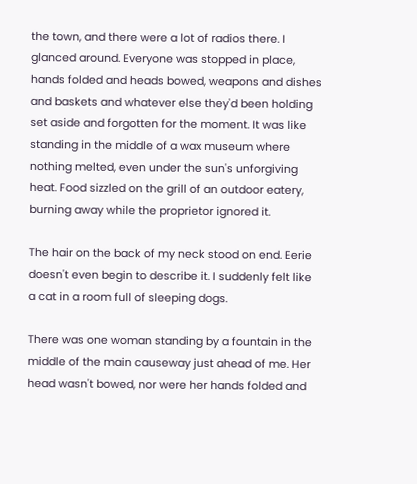the town, and there were a lot of radios there. I glanced around. Everyone was stopped in place, hands folded and heads bowed, weapons and dishes and baskets and whatever else they'd been holding set aside and forgotten for the moment. It was like standing in the middle of a wax museum where nothing melted, even under the sun's unforgiving heat. Food sizzled on the grill of an outdoor eatery, burning away while the proprietor ignored it.

The hair on the back of my neck stood on end. Eerie doesn't even begin to describe it. I suddenly felt like a cat in a room full of sleeping dogs.

There was one woman standing by a fountain in the middle of the main causeway just ahead of me. Her head wasn't bowed, nor were her hands folded and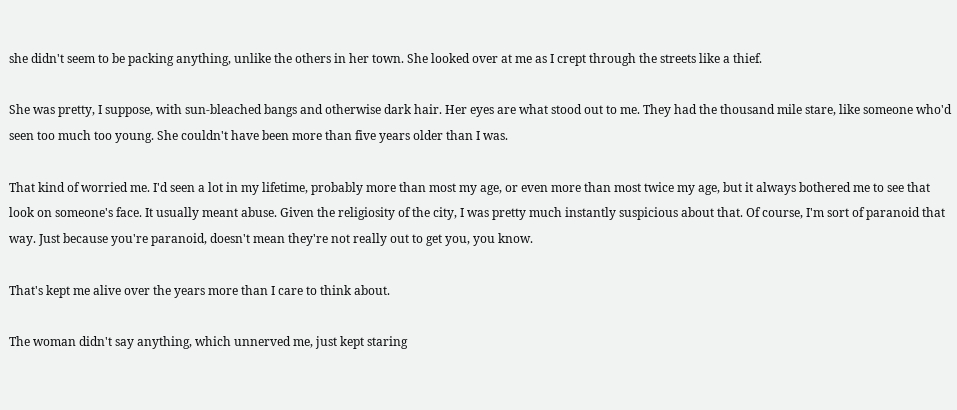she didn't seem to be packing anything, unlike the others in her town. She looked over at me as I crept through the streets like a thief.

She was pretty, I suppose, with sun-bleached bangs and otherwise dark hair. Her eyes are what stood out to me. They had the thousand mile stare, like someone who'd seen too much too young. She couldn't have been more than five years older than I was.

That kind of worried me. I'd seen a lot in my lifetime, probably more than most my age, or even more than most twice my age, but it always bothered me to see that look on someone's face. It usually meant abuse. Given the religiosity of the city, I was pretty much instantly suspicious about that. Of course, I'm sort of paranoid that way. Just because you're paranoid, doesn't mean they're not really out to get you, you know.

That's kept me alive over the years more than I care to think about.

The woman didn't say anything, which unnerved me, just kept staring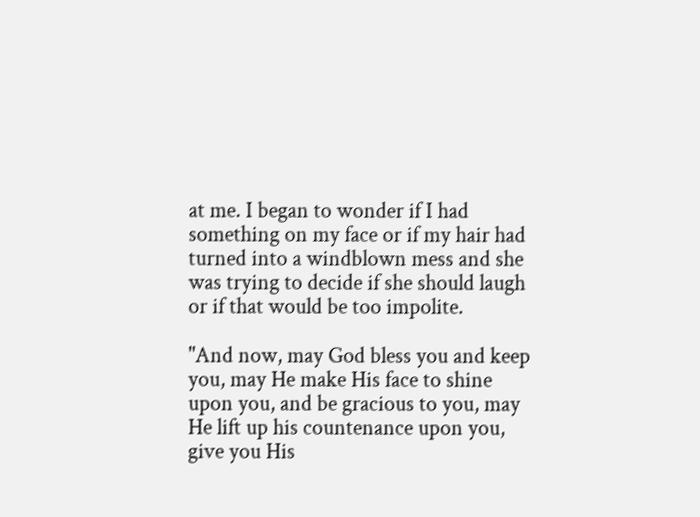at me. I began to wonder if I had something on my face or if my hair had turned into a windblown mess and she was trying to decide if she should laugh or if that would be too impolite.

"And now, may God bless you and keep you, may He make His face to shine upon you, and be gracious to you, may He lift up his countenance upon you, give you His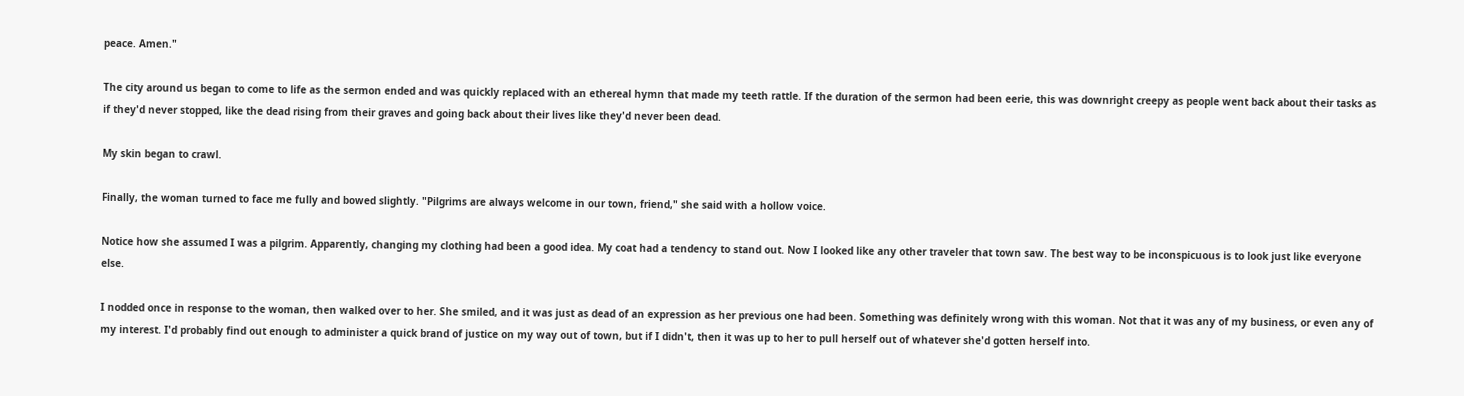peace. Amen."

The city around us began to come to life as the sermon ended and was quickly replaced with an ethereal hymn that made my teeth rattle. If the duration of the sermon had been eerie, this was downright creepy as people went back about their tasks as if they'd never stopped, like the dead rising from their graves and going back about their lives like they'd never been dead.

My skin began to crawl.

Finally, the woman turned to face me fully and bowed slightly. "Pilgrims are always welcome in our town, friend," she said with a hollow voice.

Notice how she assumed I was a pilgrim. Apparently, changing my clothing had been a good idea. My coat had a tendency to stand out. Now I looked like any other traveler that town saw. The best way to be inconspicuous is to look just like everyone else.

I nodded once in response to the woman, then walked over to her. She smiled, and it was just as dead of an expression as her previous one had been. Something was definitely wrong with this woman. Not that it was any of my business, or even any of my interest. I'd probably find out enough to administer a quick brand of justice on my way out of town, but if I didn't, then it was up to her to pull herself out of whatever she'd gotten herself into.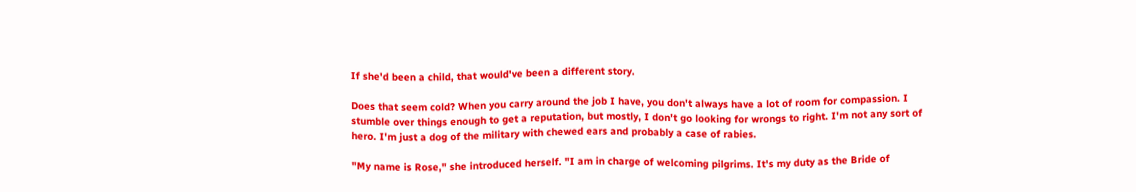If she'd been a child, that would've been a different story.

Does that seem cold? When you carry around the job I have, you don't always have a lot of room for compassion. I stumble over things enough to get a reputation, but mostly, I don't go looking for wrongs to right. I'm not any sort of hero. I'm just a dog of the military with chewed ears and probably a case of rabies.

"My name is Rose," she introduced herself. "I am in charge of welcoming pilgrims. It's my duty as the Bride of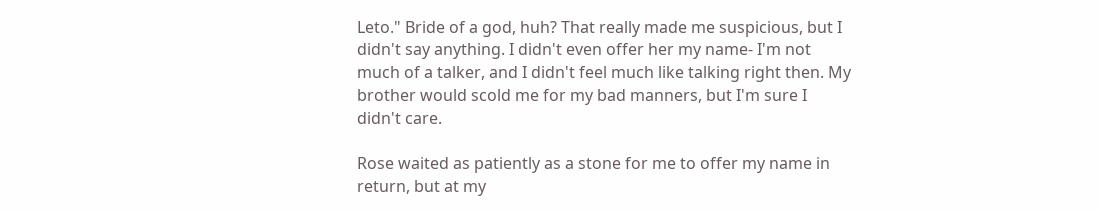Leto." Bride of a god, huh? That really made me suspicious, but I didn't say anything. I didn't even offer her my name- I'm not much of a talker, and I didn't feel much like talking right then. My brother would scold me for my bad manners, but I'm sure I didn't care.

Rose waited as patiently as a stone for me to offer my name in return, but at my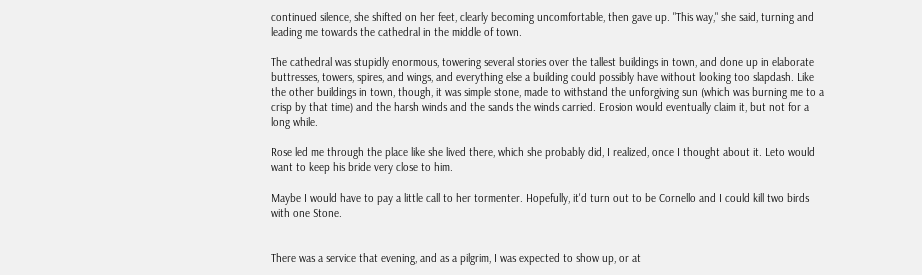continued silence, she shifted on her feet, clearly becoming uncomfortable, then gave up. "This way," she said, turning and leading me towards the cathedral in the middle of town.

The cathedral was stupidly enormous, towering several stories over the tallest buildings in town, and done up in elaborate buttresses, towers, spires, and wings, and everything else a building could possibly have without looking too slapdash. Like the other buildings in town, though, it was simple stone, made to withstand the unforgiving sun (which was burning me to a crisp by that time) and the harsh winds and the sands the winds carried. Erosion would eventually claim it, but not for a long while.

Rose led me through the place like she lived there, which she probably did, I realized, once I thought about it. Leto would want to keep his bride very close to him.

Maybe I would have to pay a little call to her tormenter. Hopefully, it'd turn out to be Cornello and I could kill two birds with one Stone.


There was a service that evening, and as a pilgrim, I was expected to show up, or at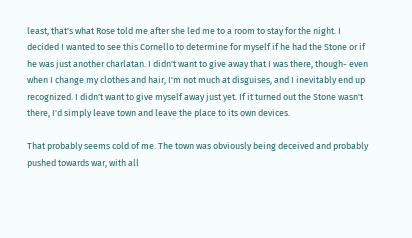least, that's what Rose told me after she led me to a room to stay for the night. I decided I wanted to see this Cornello to determine for myself if he had the Stone or if he was just another charlatan. I didn't want to give away that I was there, though- even when I change my clothes and hair, I'm not much at disguises, and I inevitably end up recognized. I didn't want to give myself away just yet. If it turned out the Stone wasn't there, I'd simply leave town and leave the place to its own devices.

That probably seems cold of me. The town was obviously being deceived and probably pushed towards war, with all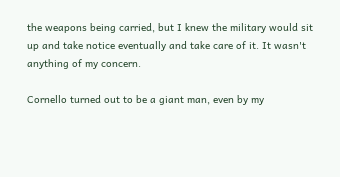the weapons being carried, but I knew the military would sit up and take notice eventually and take care of it. It wasn't anything of my concern.

Cornello turned out to be a giant man, even by my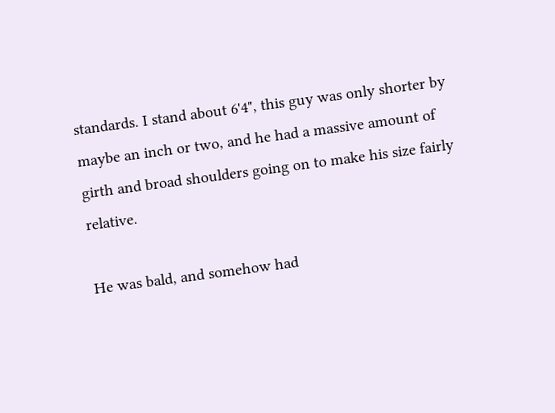standards. I stand about 6'4", this guy was only shorter by maybe an inch or two, and he had a massive amount of girth and broad shoulders going on to make his size fairly relative.

He was bald, and somehow had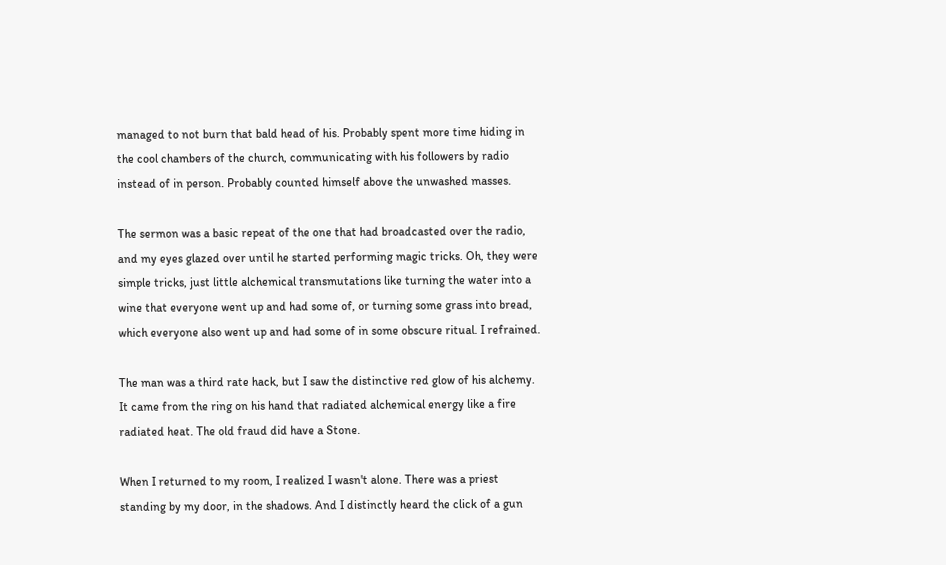managed to not burn that bald head of his. Probably spent more time hiding in the cool chambers of the church, communicating with his followers by radio instead of in person. Probably counted himself above the unwashed masses.

The sermon was a basic repeat of the one that had broadcasted over the radio, and my eyes glazed over until he started performing magic tricks. Oh, they were simple tricks, just little alchemical transmutations like turning the water into a wine that everyone went up and had some of, or turning some grass into bread, which everyone also went up and had some of in some obscure ritual. I refrained.

The man was a third rate hack, but I saw the distinctive red glow of his alchemy. It came from the ring on his hand that radiated alchemical energy like a fire radiated heat. The old fraud did have a Stone.

When I returned to my room, I realized I wasn't alone. There was a priest standing by my door, in the shadows. And I distinctly heard the click of a gun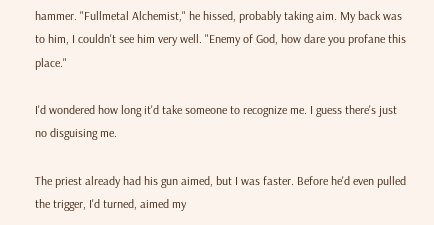hammer. "Fullmetal Alchemist," he hissed, probably taking aim. My back was to him, I couldn't see him very well. "Enemy of God, how dare you profane this place."

I'd wondered how long it'd take someone to recognize me. I guess there's just no disguising me.

The priest already had his gun aimed, but I was faster. Before he'd even pulled the trigger, I'd turned, aimed my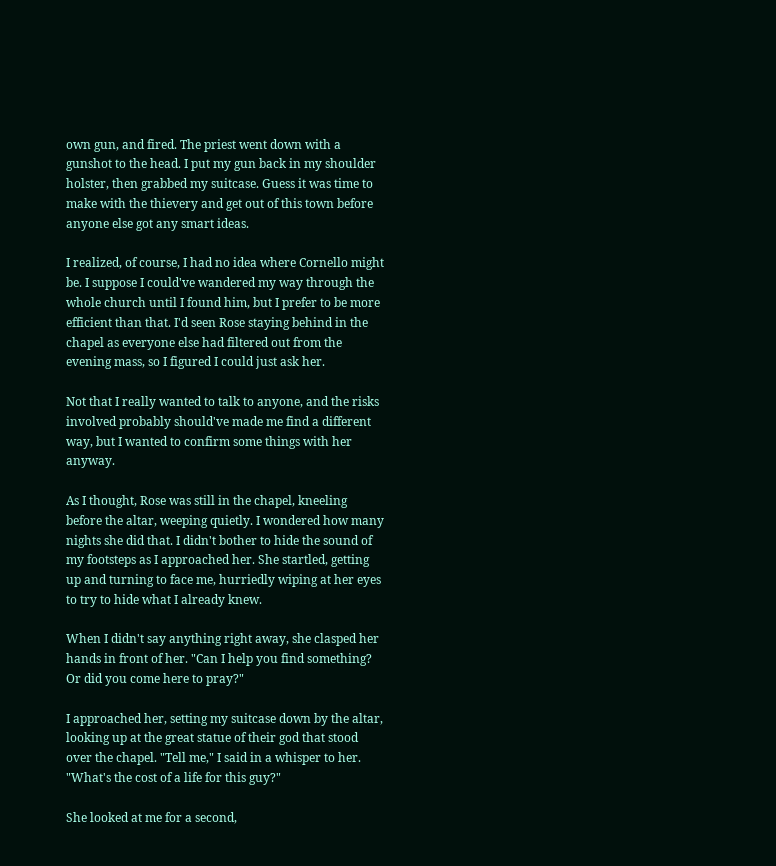own gun, and fired. The priest went down with a gunshot to the head. I put my gun back in my shoulder holster, then grabbed my suitcase. Guess it was time to make with the thievery and get out of this town before anyone else got any smart ideas.

I realized, of course, I had no idea where Cornello might be. I suppose I could've wandered my way through the whole church until I found him, but I prefer to be more efficient than that. I'd seen Rose staying behind in the chapel as everyone else had filtered out from the evening mass, so I figured I could just ask her.

Not that I really wanted to talk to anyone, and the risks involved probably should've made me find a different way, but I wanted to confirm some things with her anyway.

As I thought, Rose was still in the chapel, kneeling before the altar, weeping quietly. I wondered how many nights she did that. I didn't bother to hide the sound of my footsteps as I approached her. She startled, getting up and turning to face me, hurriedly wiping at her eyes to try to hide what I already knew.

When I didn't say anything right away, she clasped her hands in front of her. "Can I help you find something? Or did you come here to pray?"

I approached her, setting my suitcase down by the altar, looking up at the great statue of their god that stood over the chapel. "Tell me," I said in a whisper to her. "What's the cost of a life for this guy?"

She looked at me for a second,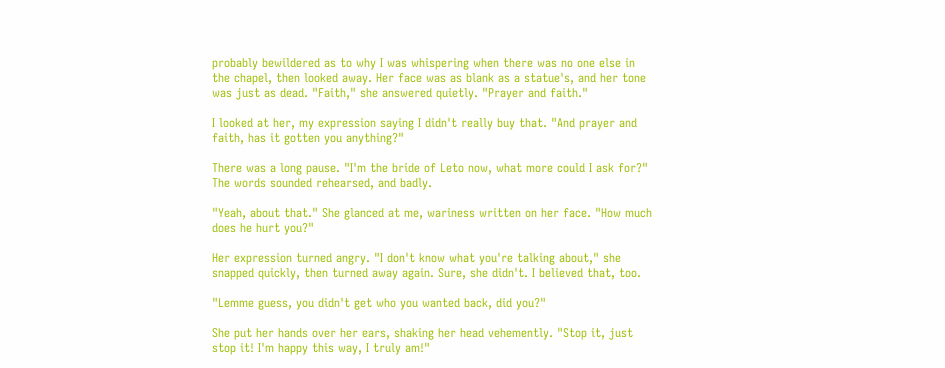probably bewildered as to why I was whispering when there was no one else in the chapel, then looked away. Her face was as blank as a statue's, and her tone was just as dead. "Faith," she answered quietly. "Prayer and faith."

I looked at her, my expression saying I didn't really buy that. "And prayer and faith, has it gotten you anything?"

There was a long pause. "I'm the bride of Leto now, what more could I ask for?" The words sounded rehearsed, and badly.

"Yeah, about that." She glanced at me, wariness written on her face. "How much does he hurt you?"

Her expression turned angry. "I don't know what you're talking about," she snapped quickly, then turned away again. Sure, she didn't. I believed that, too.

"Lemme guess, you didn't get who you wanted back, did you?"

She put her hands over her ears, shaking her head vehemently. "Stop it, just stop it! I'm happy this way, I truly am!"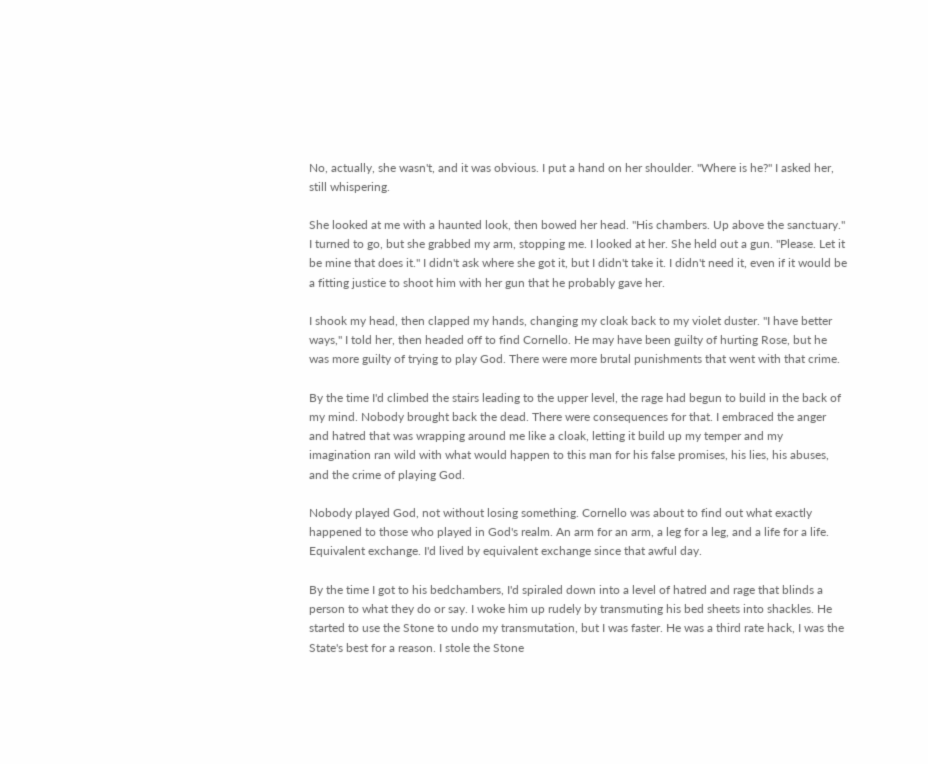No, actually, she wasn't, and it was obvious. I put a hand on her shoulder. "Where is he?" I asked her, still whispering.

She looked at me with a haunted look, then bowed her head. "His chambers. Up above the sanctuary." I turned to go, but she grabbed my arm, stopping me. I looked at her. She held out a gun. "Please. Let it be mine that does it." I didn't ask where she got it, but I didn't take it. I didn't need it, even if it would be a fitting justice to shoot him with her gun that he probably gave her.

I shook my head, then clapped my hands, changing my cloak back to my violet duster. "I have better ways," I told her, then headed off to find Cornello. He may have been guilty of hurting Rose, but he was more guilty of trying to play God. There were more brutal punishments that went with that crime.

By the time I'd climbed the stairs leading to the upper level, the rage had begun to build in the back of my mind. Nobody brought back the dead. There were consequences for that. I embraced the anger and hatred that was wrapping around me like a cloak, letting it build up my temper and my imagination ran wild with what would happen to this man for his false promises, his lies, his abuses, and the crime of playing God.

Nobody played God, not without losing something. Cornello was about to find out what exactly happened to those who played in God's realm. An arm for an arm, a leg for a leg, and a life for a life. Equivalent exchange. I'd lived by equivalent exchange since that awful day.

By the time I got to his bedchambers, I'd spiraled down into a level of hatred and rage that blinds a person to what they do or say. I woke him up rudely by transmuting his bed sheets into shackles. He started to use the Stone to undo my transmutation, but I was faster. He was a third rate hack, I was the State's best for a reason. I stole the Stone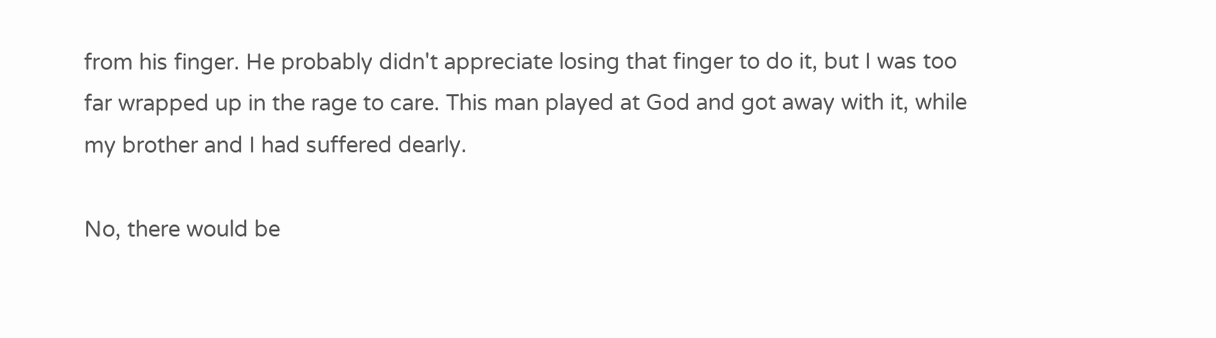from his finger. He probably didn't appreciate losing that finger to do it, but I was too far wrapped up in the rage to care. This man played at God and got away with it, while my brother and I had suffered dearly.

No, there would be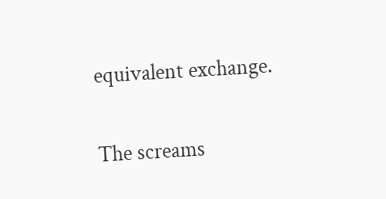equivalent exchange.

The screams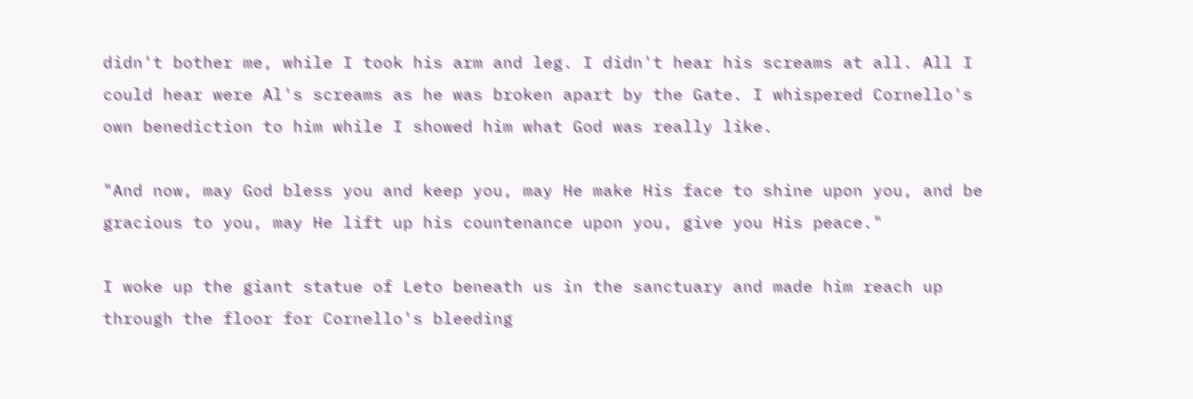didn't bother me, while I took his arm and leg. I didn't hear his screams at all. All I could hear were Al's screams as he was broken apart by the Gate. I whispered Cornello's own benediction to him while I showed him what God was really like.

"And now, may God bless you and keep you, may He make His face to shine upon you, and be gracious to you, may He lift up his countenance upon you, give you His peace."

I woke up the giant statue of Leto beneath us in the sanctuary and made him reach up through the floor for Cornello's bleeding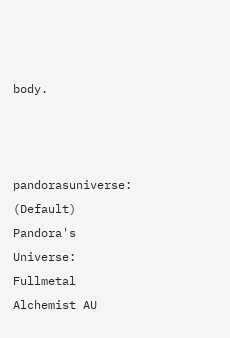body.



pandorasuniverse: (Default)
Pandora's Universe: Fullmetal Alchemist AU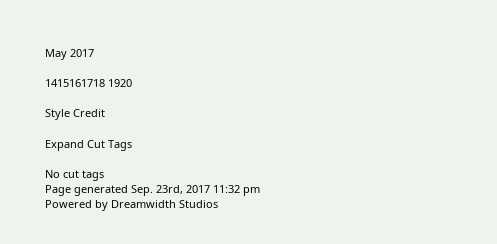May 2017

1415161718 1920

Style Credit

Expand Cut Tags

No cut tags
Page generated Sep. 23rd, 2017 11:32 pm
Powered by Dreamwidth Studios